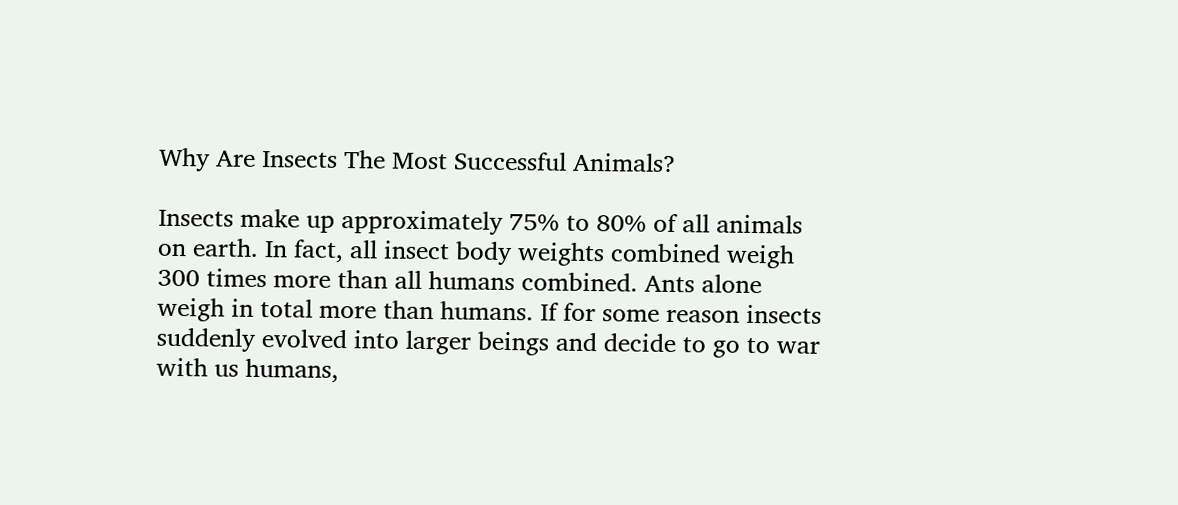Why Are Insects The Most Successful Animals?

Insects make up approximately 75% to 80% of all animals on earth. In fact, all insect body weights combined weigh 300 times more than all humans combined. Ants alone weigh in total more than humans. If for some reason insects suddenly evolved into larger beings and decide to go to war with us humans,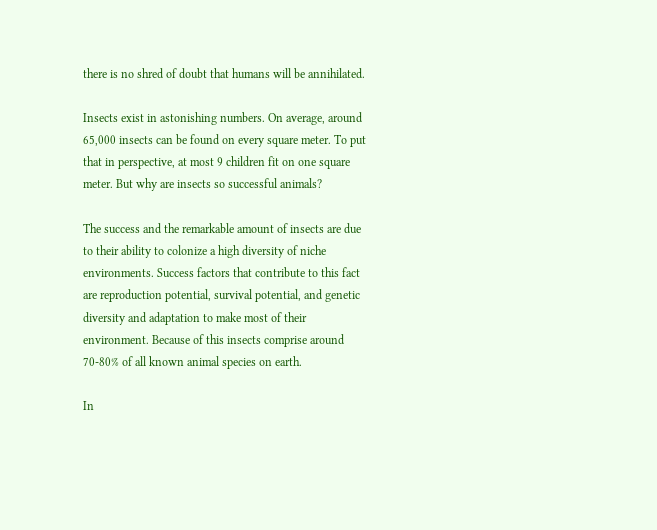there is no shred of doubt that humans will be annihilated.

Insects exist in astonishing numbers. On average, around 65,000 insects can be found on every square meter. To put that in perspective, at most 9 children fit on one square meter. But why are insects so successful animals?

The success and the remarkable amount of insects are due to their ability to colonize a high diversity of niche environments. Success factors that contribute to this fact are reproduction potential, survival potential, and genetic diversity and adaptation to make most of their environment. Because of this insects comprise around 70-80% of all known animal species on earth.

In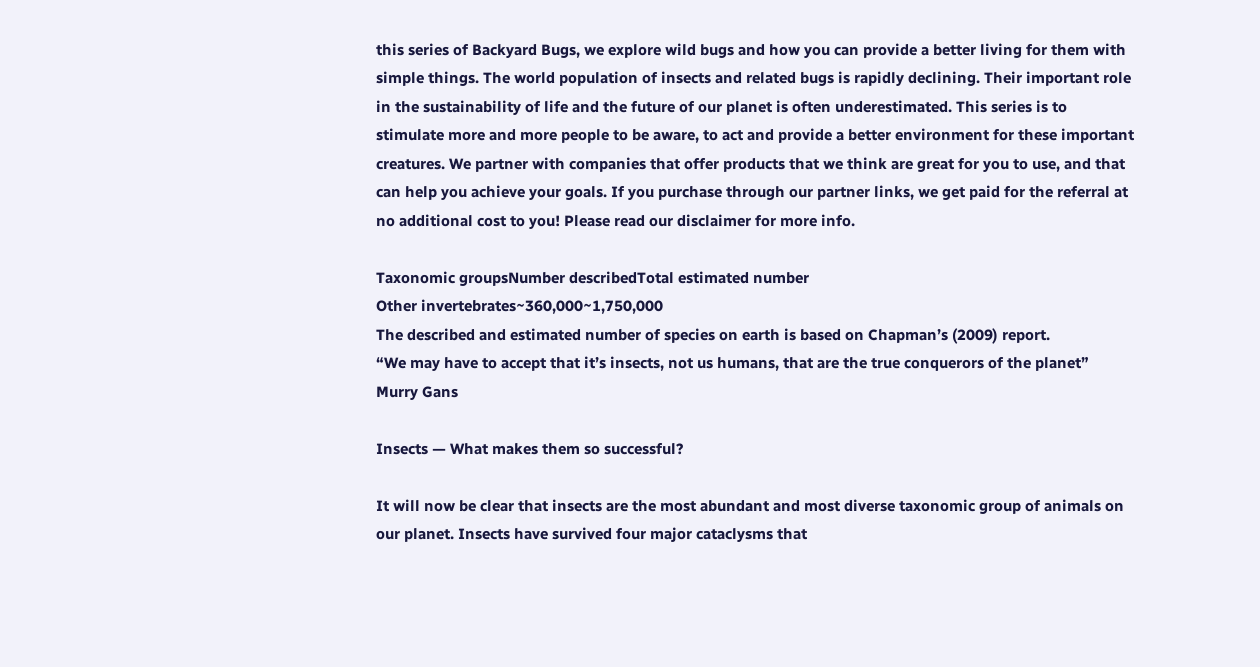this series of Backyard Bugs, we explore wild bugs and how you can provide a better living for them with simple things. The world population of insects and related bugs is rapidly declining. Their important role in the sustainability of life and the future of our planet is often underestimated. This series is to stimulate more and more people to be aware, to act and provide a better environment for these important creatures. We partner with companies that offer products that we think are great for you to use, and that can help you achieve your goals. If you purchase through our partner links, we get paid for the referral at no additional cost to you! Please read our disclaimer for more info.

Taxonomic groupsNumber describedTotal estimated number
Other invertebrates~360,000~1,750,000
The described and estimated number of species on earth is based on Chapman’s (2009) report.
“We may have to accept that it’s insects, not us humans, that are the true conquerors of the planet”
Murry Gans

Insects — What makes them so successful?

It will now be clear that insects are the most abundant and most diverse taxonomic group of animals on our planet. Insects have survived four major cataclysms that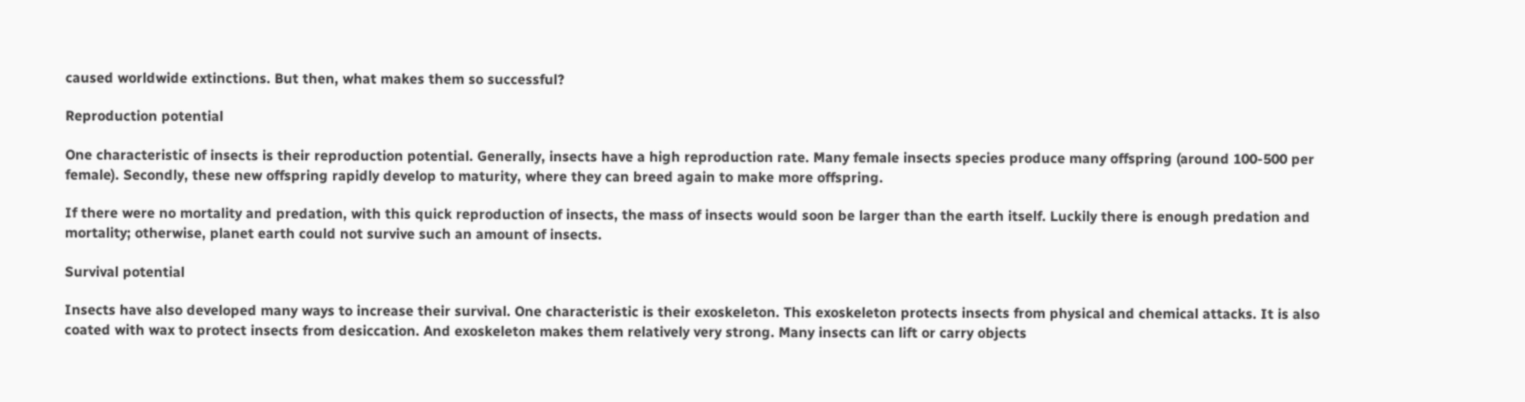caused worldwide extinctions. But then, what makes them so successful?

Reproduction potential

One characteristic of insects is their reproduction potential. Generally, insects have a high reproduction rate. Many female insects species produce many offspring (around 100-500 per female). Secondly, these new offspring rapidly develop to maturity, where they can breed again to make more offspring.

If there were no mortality and predation, with this quick reproduction of insects, the mass of insects would soon be larger than the earth itself. Luckily there is enough predation and mortality; otherwise, planet earth could not survive such an amount of insects.

Survival potential

Insects have also developed many ways to increase their survival. One characteristic is their exoskeleton. This exoskeleton protects insects from physical and chemical attacks. It is also coated with wax to protect insects from desiccation. And exoskeleton makes them relatively very strong. Many insects can lift or carry objects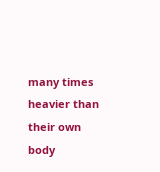many times heavier than their own body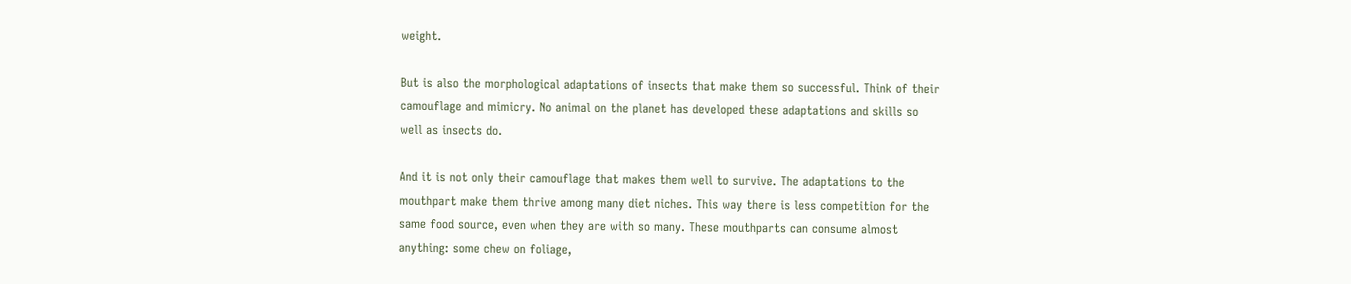weight.

But is also the morphological adaptations of insects that make them so successful. Think of their camouflage and mimicry. No animal on the planet has developed these adaptations and skills so well as insects do.

And it is not only their camouflage that makes them well to survive. The adaptations to the mouthpart make them thrive among many diet niches. This way there is less competition for the same food source, even when they are with so many. These mouthparts can consume almost anything: some chew on foliage,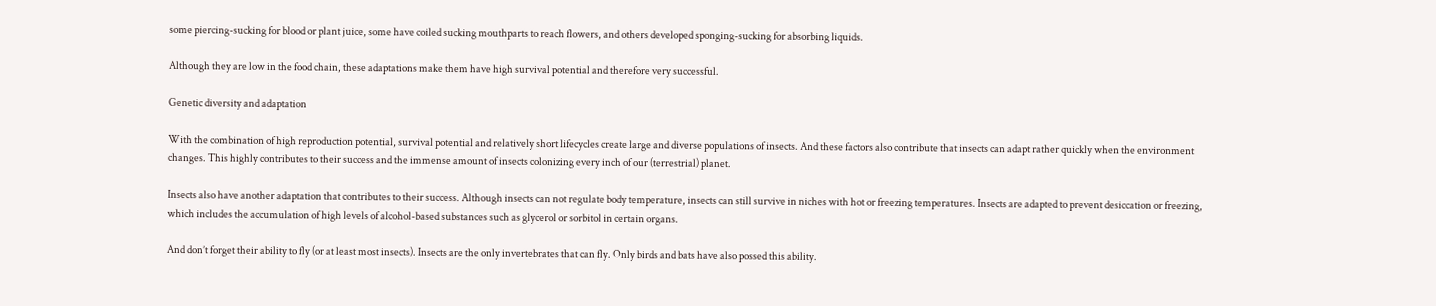some piercing-sucking for blood or plant juice, some have coiled sucking mouthparts to reach flowers, and others developed sponging-sucking for absorbing liquids.

Although they are low in the food chain, these adaptations make them have high survival potential and therefore very successful.

Genetic diversity and adaptation

With the combination of high reproduction potential, survival potential and relatively short lifecycles create large and diverse populations of insects. And these factors also contribute that insects can adapt rather quickly when the environment changes. This highly contributes to their success and the immense amount of insects colonizing every inch of our (terrestrial) planet.

Insects also have another adaptation that contributes to their success. Although insects can not regulate body temperature, insects can still survive in niches with hot or freezing temperatures. Insects are adapted to prevent desiccation or freezing, which includes the accumulation of high levels of alcohol-based substances such as glycerol or sorbitol in certain organs.

And don’t forget their ability to fly (or at least most insects). Insects are the only invertebrates that can fly. Only birds and bats have also possed this ability.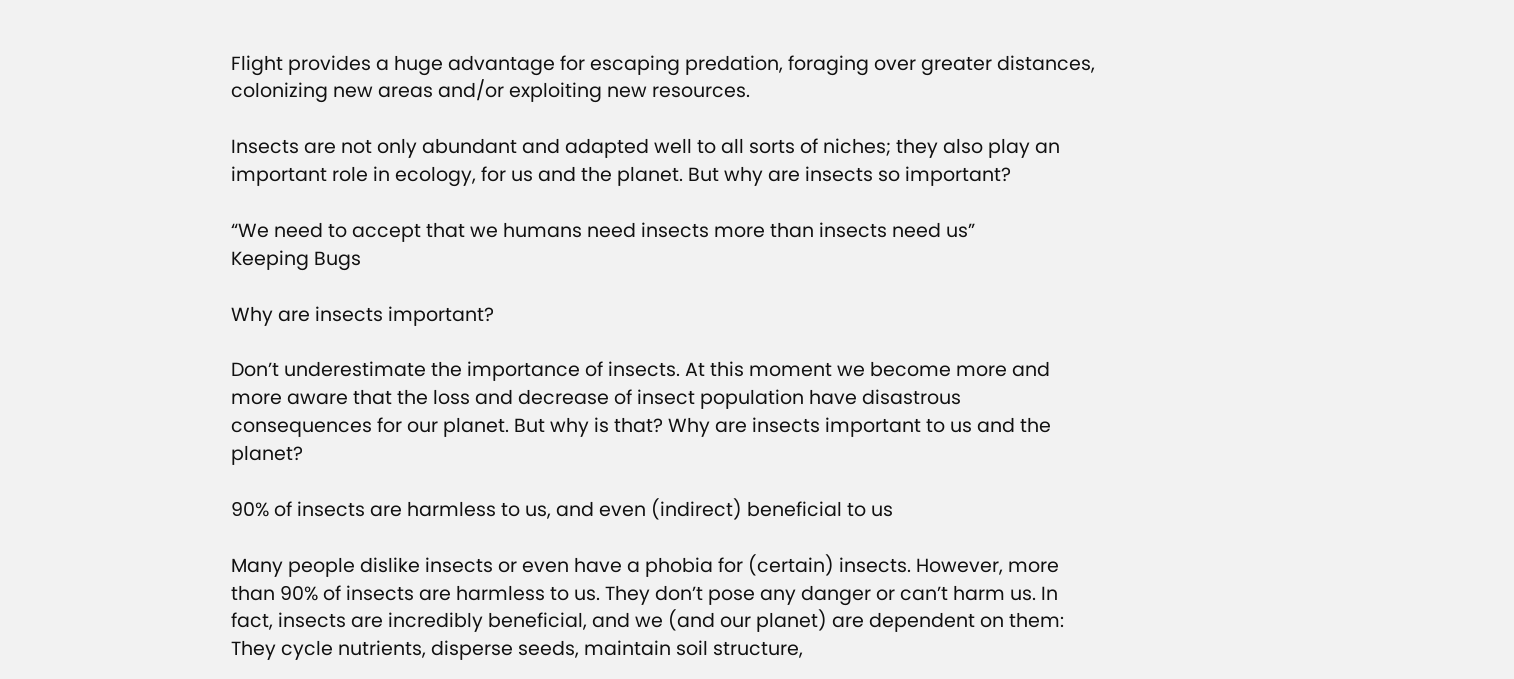Flight provides a huge advantage for escaping predation, foraging over greater distances, colonizing new areas and/or exploiting new resources.

Insects are not only abundant and adapted well to all sorts of niches; they also play an important role in ecology, for us and the planet. But why are insects so important?

“We need to accept that we humans need insects more than insects need us”
Keeping Bugs

Why are insects important?

Don’t underestimate the importance of insects. At this moment we become more and more aware that the loss and decrease of insect population have disastrous consequences for our planet. But why is that? Why are insects important to us and the planet?

90% of insects are harmless to us, and even (indirect) beneficial to us

Many people dislike insects or even have a phobia for (certain) insects. However, more than 90% of insects are harmless to us. They don’t pose any danger or can’t harm us. In fact, insects are incredibly beneficial, and we (and our planet) are dependent on them: They cycle nutrients, disperse seeds, maintain soil structure,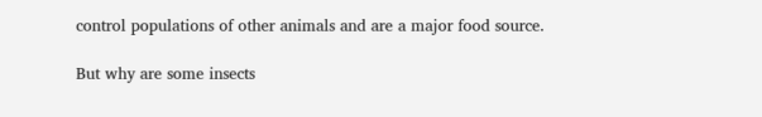control populations of other animals and are a major food source.

But why are some insects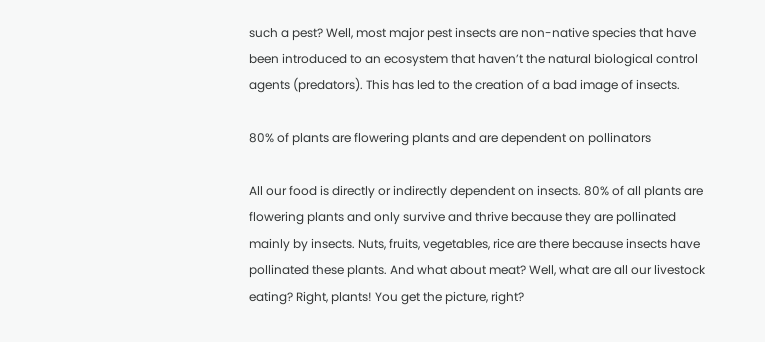such a pest? Well, most major pest insects are non-native species that have been introduced to an ecosystem that haven’t the natural biological control agents (predators). This has led to the creation of a bad image of insects.

80% of plants are flowering plants and are dependent on pollinators

All our food is directly or indirectly dependent on insects. 80% of all plants are flowering plants and only survive and thrive because they are pollinated mainly by insects. Nuts, fruits, vegetables, rice are there because insects have pollinated these plants. And what about meat? Well, what are all our livestock eating? Right, plants! You get the picture, right?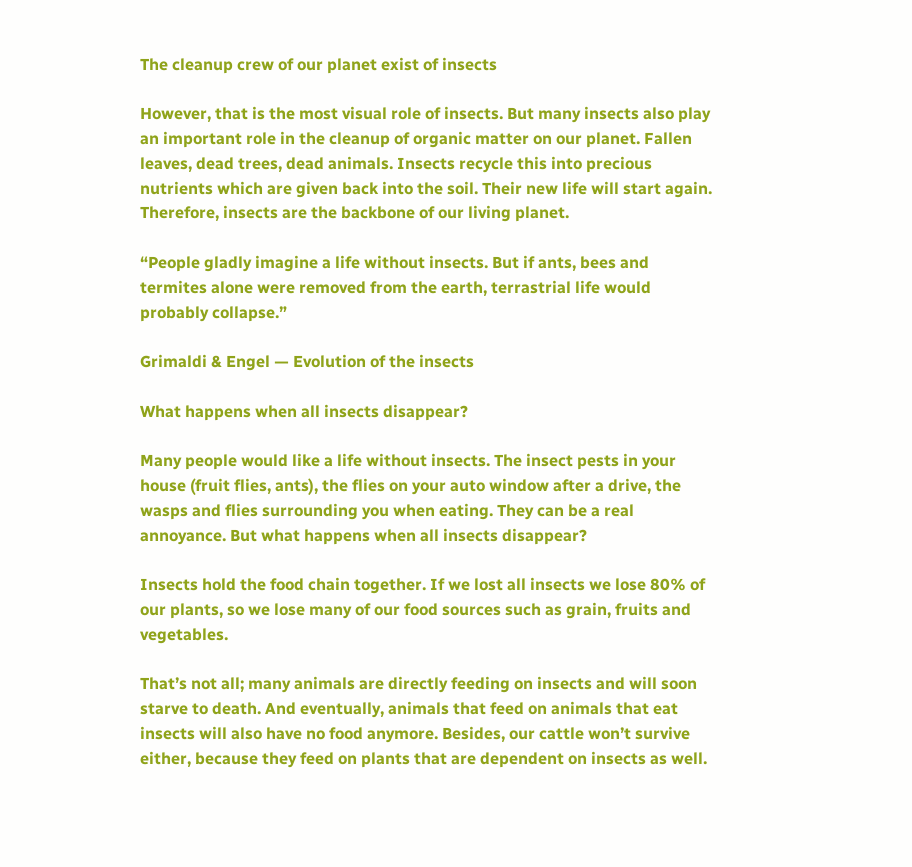The cleanup crew of our planet exist of insects

However, that is the most visual role of insects. But many insects also play an important role in the cleanup of organic matter on our planet. Fallen leaves, dead trees, dead animals. Insects recycle this into precious nutrients which are given back into the soil. Their new life will start again. Therefore, insects are the backbone of our living planet.

“People gladly imagine a life without insects. But if ants, bees and termites alone were removed from the earth, terrastrial life would probably collapse.”

Grimaldi & Engel — Evolution of the insects

What happens when all insects disappear?

Many people would like a life without insects. The insect pests in your house (fruit flies, ants), the flies on your auto window after a drive, the wasps and flies surrounding you when eating. They can be a real annoyance. But what happens when all insects disappear?

Insects hold the food chain together. If we lost all insects we lose 80% of our plants, so we lose many of our food sources such as grain, fruits and vegetables.

That’s not all; many animals are directly feeding on insects and will soon starve to death. And eventually, animals that feed on animals that eat insects will also have no food anymore. Besides, our cattle won’t survive either, because they feed on plants that are dependent on insects as well.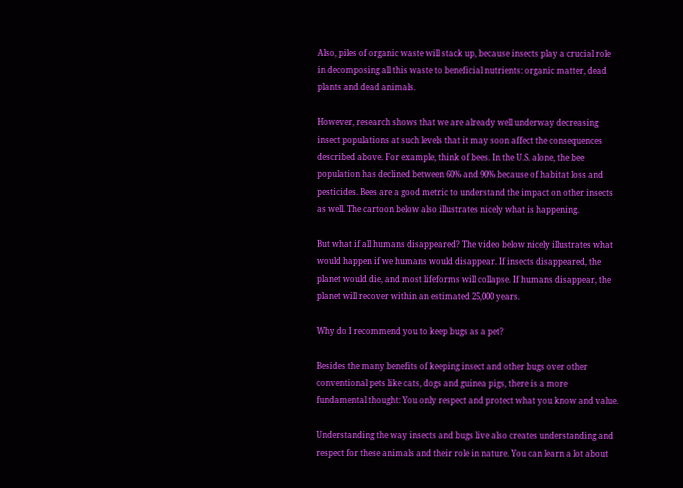Also, piles of organic waste will stack up, because insects play a crucial role in decomposing all this waste to beneficial nutrients: organic matter, dead plants and dead animals.

However, research shows that we are already well underway decreasing insect populations at such levels that it may soon affect the consequences described above. For example, think of bees. In the U.S. alone, the bee population has declined between 60% and 90% because of habitat loss and pesticides. Bees are a good metric to understand the impact on other insects as well. The cartoon below also illustrates nicely what is happening.

But what if all humans disappeared? The video below nicely illustrates what would happen if we humans would disappear. If insects disappeared, the planet would die, and most lifeforms will collapse. If humans disappear, the planet will recover within an estimated 25,000 years.

Why do I recommend you to keep bugs as a pet?

Besides the many benefits of keeping insect and other bugs over other conventional pets like cats, dogs and guinea pigs, there is a more fundamental thought: You only respect and protect what you know and value.

Understanding the way insects and bugs live also creates understanding and respect for these animals and their role in nature. You can learn a lot about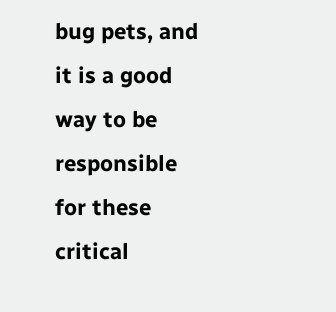bug pets, and it is a good way to be responsible for these critical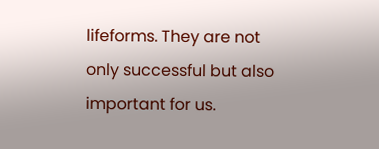lifeforms. They are not only successful but also important for us.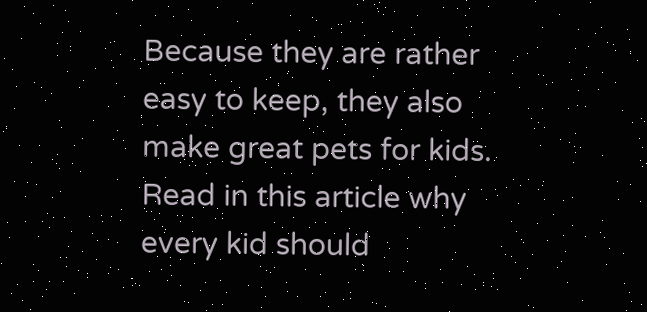Because they are rather easy to keep, they also make great pets for kids. Read in this article why every kid should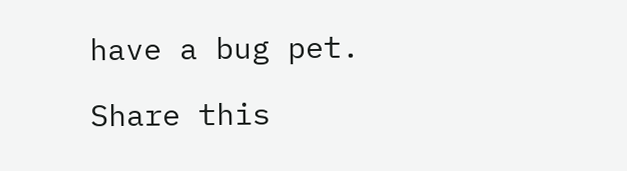have a bug pet.

Share this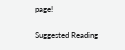page!

Suggested Reading